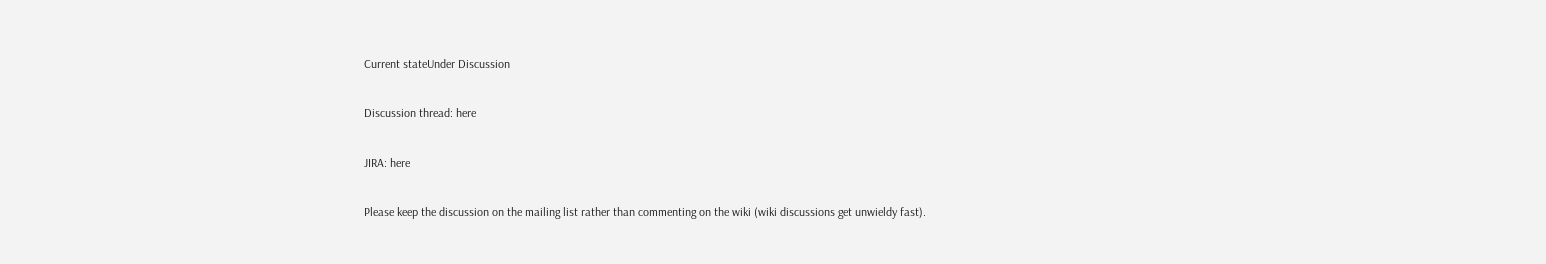Current stateUnder Discussion

Discussion thread: here

JIRA: here

Please keep the discussion on the mailing list rather than commenting on the wiki (wiki discussions get unwieldy fast).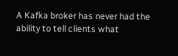A Kafka broker has never had the ability to tell clients what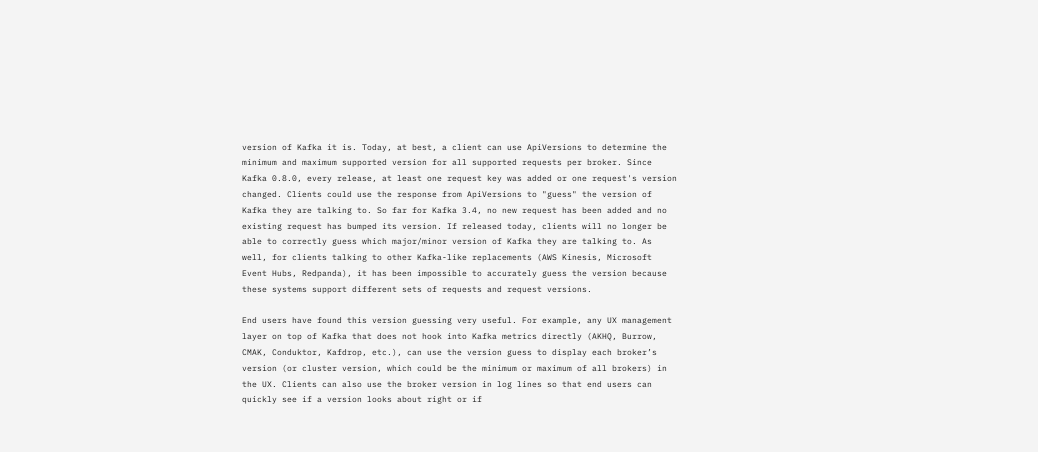version of Kafka it is. Today, at best, a client can use ApiVersions to determine the minimum and maximum supported version for all supported requests per broker. Since Kafka 0.8.0, every release, at least one request key was added or one request's version changed. Clients could use the response from ApiVersions to "guess" the version of Kafka they are talking to. So far for Kafka 3.4, no new request has been added and no existing request has bumped its version. If released today, clients will no longer be able to correctly guess which major/minor version of Kafka they are talking to. As well, for clients talking to other Kafka-like replacements (AWS Kinesis, Microsoft Event Hubs, Redpanda), it has been impossible to accurately guess the version because these systems support different sets of requests and request versions.

End users have found this version guessing very useful. For example, any UX management layer on top of Kafka that does not hook into Kafka metrics directly (AKHQ, Burrow, CMAK, Conduktor, Kafdrop, etc.), can use the version guess to display each broker’s version (or cluster version, which could be the minimum or maximum of all brokers) in the UX. Clients can also use the broker version in log lines so that end users can quickly see if a version looks about right or if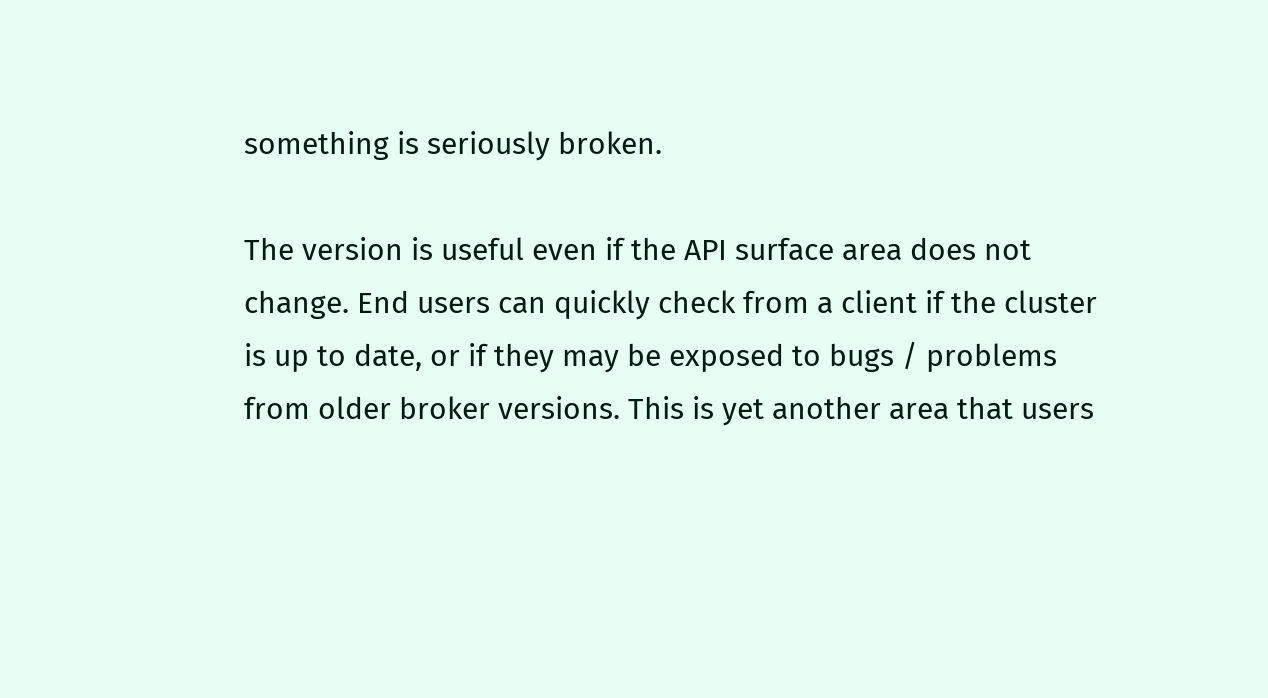something is seriously broken.

The version is useful even if the API surface area does not change. End users can quickly check from a client if the cluster is up to date, or if they may be exposed to bugs / problems from older broker versions. This is yet another area that users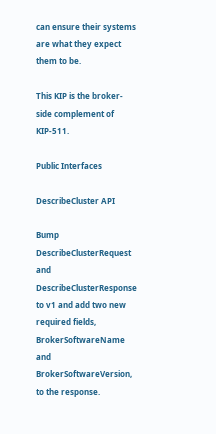can ensure their systems are what they expect them to be.

This KIP is the broker-side complement of KIP-511.

Public Interfaces

DescribeCluster API

Bump DescribeClusterRequest and DescribeClusterResponse to v1 and add two new required fields, BrokerSoftwareName and BrokerSoftwareVersion, to the response.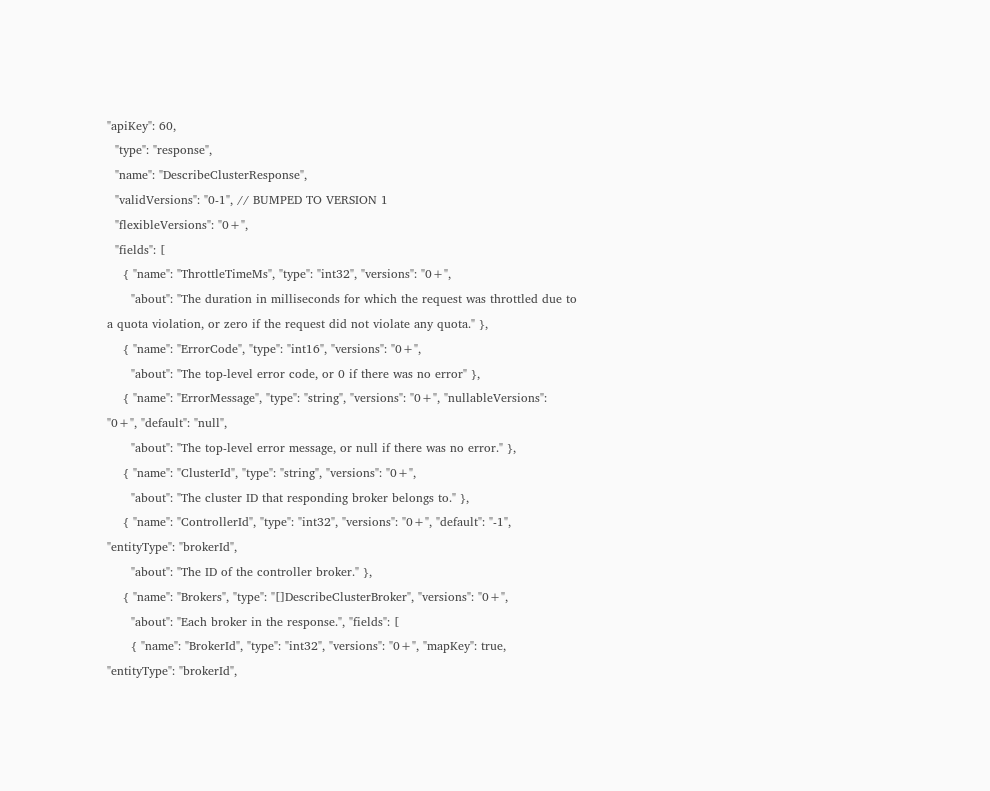"apiKey": 60,
  "type": "response",
  "name": "DescribeClusterResponse",
  "validVersions": "0-1", // BUMPED TO VERSION 1
  "flexibleVersions": "0+",
  "fields": [
    { "name": "ThrottleTimeMs", "type": "int32", "versions": "0+",
      "about": "The duration in milliseconds for which the request was throttled due to a quota violation, or zero if the request did not violate any quota." },
    { "name": "ErrorCode", "type": "int16", "versions": "0+",
      "about": "The top-level error code, or 0 if there was no error" },
    { "name": "ErrorMessage", "type": "string", "versions": "0+", "nullableVersions": "0+", "default": "null",
      "about": "The top-level error message, or null if there was no error." },
    { "name": "ClusterId", "type": "string", "versions": "0+",
      "about": "The cluster ID that responding broker belongs to." },
    { "name": "ControllerId", "type": "int32", "versions": "0+", "default": "-1", "entityType": "brokerId",
      "about": "The ID of the controller broker." },
    { "name": "Brokers", "type": "[]DescribeClusterBroker", "versions": "0+",
      "about": "Each broker in the response.", "fields": [
      { "name": "BrokerId", "type": "int32", "versions": "0+", "mapKey": true, "entityType": "brokerId",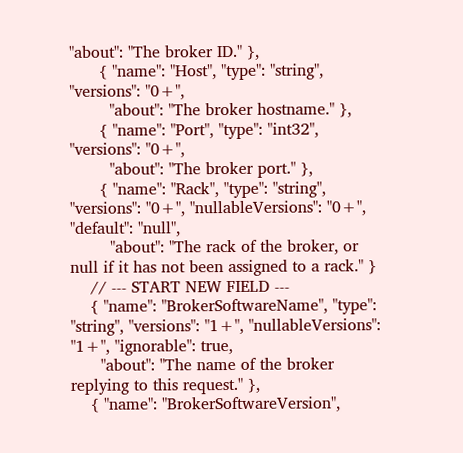"about": "The broker ID." },
      { "name": "Host", "type": "string", "versions": "0+",
        "about": "The broker hostname." },
      { "name": "Port", "type": "int32", "versions": "0+",
        "about": "The broker port." },
      { "name": "Rack", "type": "string", "versions": "0+", "nullableVersions": "0+", "default": "null",
        "about": "The rack of the broker, or null if it has not been assigned to a rack." }
    // --- START NEW FIELD ---
    { "name": "BrokerSoftwareName", "type": "string", "versions": "1+", "nullableVersions": "1+", "ignorable": true,
      "about": "The name of the broker replying to this request." },
    { "name": "BrokerSoftwareVersion",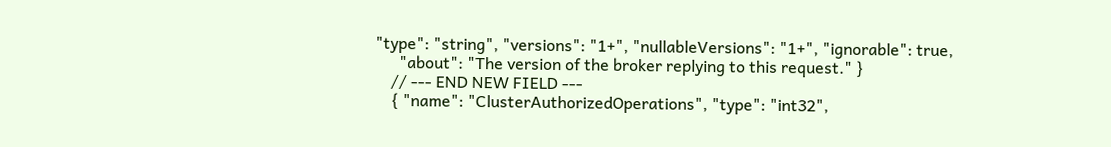"type": "string", "versions": "1+", "nullableVersions": "1+", "ignorable": true,
      "about": "The version of the broker replying to this request." }
    // --- END NEW FIELD ---
    { "name": "ClusterAuthorizedOperations", "type": "int32",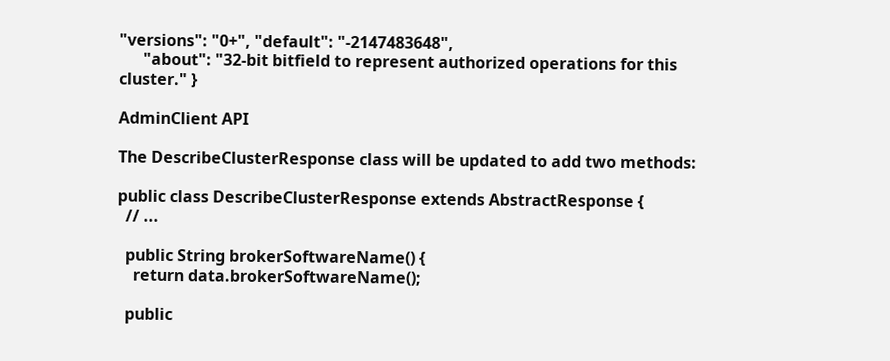"versions": "0+", "default": "-2147483648",
      "about": "32-bit bitfield to represent authorized operations for this cluster." }

AdminClient API

The DescribeClusterResponse class will be updated to add two methods:

public class DescribeClusterResponse extends AbstractResponse {
  // ...

  public String brokerSoftwareName() {
    return data.brokerSoftwareName();

  public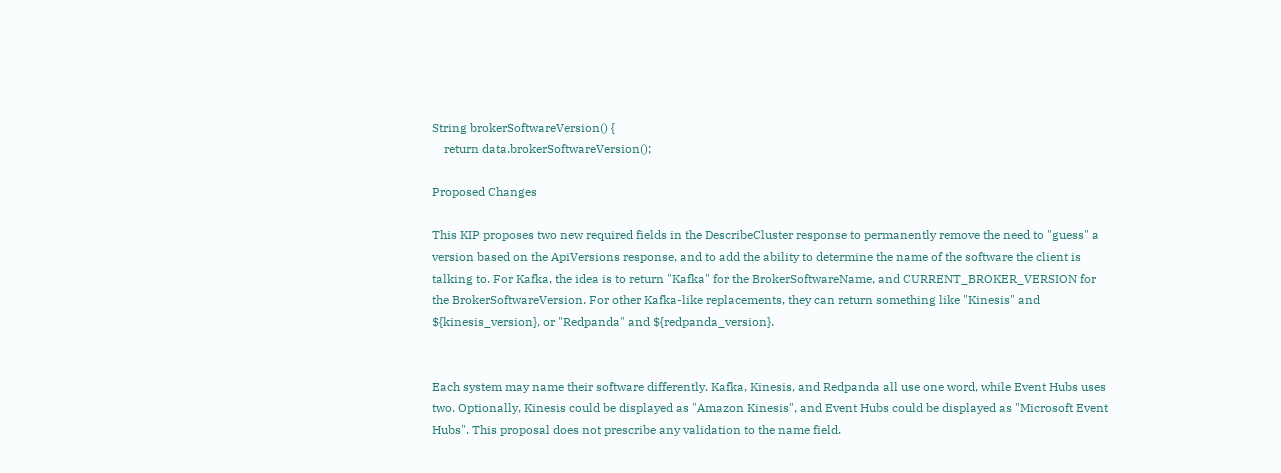String brokerSoftwareVersion() {
    return data.brokerSoftwareVersion();

Proposed Changes

This KIP proposes two new required fields in the DescribeCluster response to permanently remove the need to "guess" a version based on the ApiVersions response, and to add the ability to determine the name of the software the client is talking to. For Kafka, the idea is to return "Kafka" for the BrokerSoftwareName, and CURRENT_BROKER_VERSION for the BrokerSoftwareVersion. For other Kafka-like replacements, they can return something like "Kinesis" and ${kinesis_version}, or "Redpanda" and ${redpanda_version}.


Each system may name their software differently. Kafka, Kinesis, and Redpanda all use one word, while Event Hubs uses two. Optionally, Kinesis could be displayed as "Amazon Kinesis", and Event Hubs could be displayed as "Microsoft Event Hubs". This proposal does not prescribe any validation to the name field.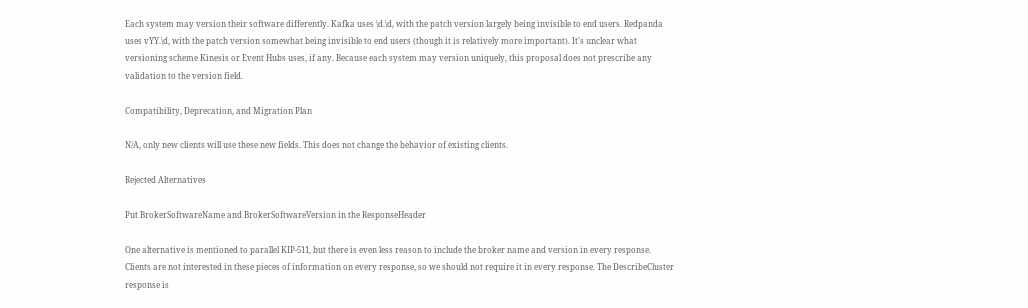Each system may version their software differently. Kafka uses \d.\d, with the patch version largely being invisible to end users. Redpanda uses vYY.\d, with the patch version somewhat being invisible to end users (though it is relatively more important). It's unclear what versioning scheme Kinesis or Event Hubs uses, if any. Because each system may version uniquely, this proposal does not prescribe any validation to the version field.

Compatibility, Deprecation, and Migration Plan

N/A, only new clients will use these new fields. This does not change the behavior of existing clients.

Rejected Alternatives

Put BrokerSoftwareName and BrokerSoftwareVersion in the ResponseHeader

One alternative is mentioned to parallel KIP-511, but there is even less reason to include the broker name and version in every response. Clients are not interested in these pieces of information on every response, so we should not require it in every response. The DescribeCluster response is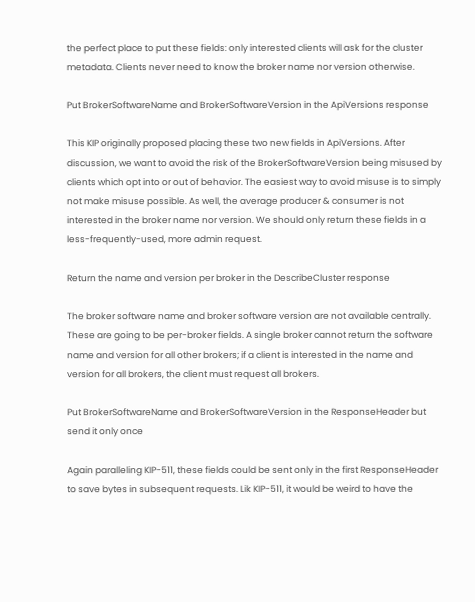the perfect place to put these fields: only interested clients will ask for the cluster metadata. Clients never need to know the broker name nor version otherwise.

Put BrokerSoftwareName and BrokerSoftwareVersion in the ApiVersions response

This KIP originally proposed placing these two new fields in ApiVersions. After discussion, we want to avoid the risk of the BrokerSoftwareVersion being misused by clients which opt into or out of behavior. The easiest way to avoid misuse is to simply not make misuse possible. As well, the average producer & consumer is not interested in the broker name nor version. We should only return these fields in a less-frequently-used, more admin request.

Return the name and version per broker in the DescribeCluster response

The broker software name and broker software version are not available centrally. These are going to be per-broker fields. A single broker cannot return the software name and version for all other brokers; if a client is interested in the name and version for all brokers, the client must request all brokers.

Put BrokerSoftwareName and BrokerSoftwareVersion in the ResponseHeader but send it only once

Again paralleling KIP-511, these fields could be sent only in the first ResponseHeader to save bytes in subsequent requests. Lik KIP-511, it would be weird to have the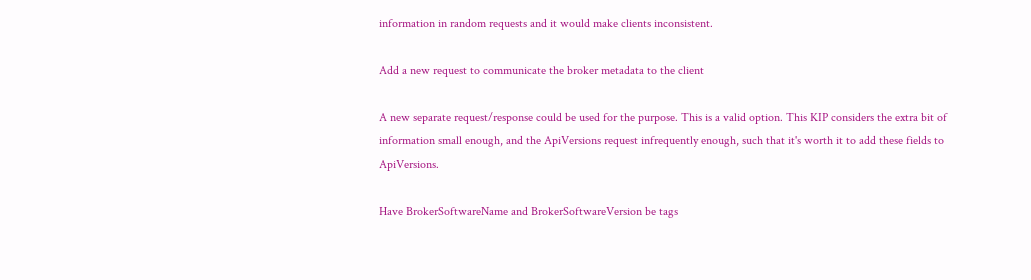information in random requests and it would make clients inconsistent.

Add a new request to communicate the broker metadata to the client

A new separate request/response could be used for the purpose. This is a valid option. This KIP considers the extra bit of information small enough, and the ApiVersions request infrequently enough, such that it's worth it to add these fields to ApiVersions.

Have BrokerSoftwareName and BrokerSoftwareVersion be tags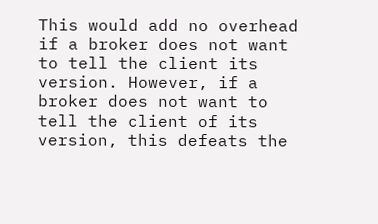This would add no overhead if a broker does not want to tell the client its version. However, if a broker does not want to tell the client of its version, this defeats the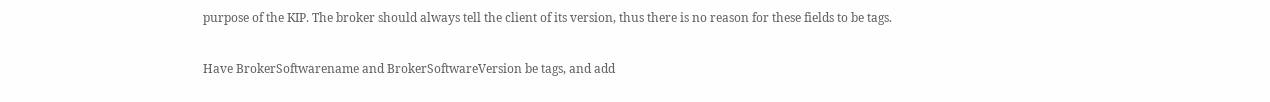purpose of the KIP. The broker should always tell the client of its version, thus there is no reason for these fields to be tags.

Have BrokerSoftwarename and BrokerSoftwareVersion be tags, and add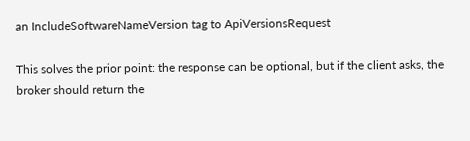an IncludeSoftwareNameVersion tag to ApiVersionsRequest

This solves the prior point: the response can be optional, but if the client asks, the broker should return the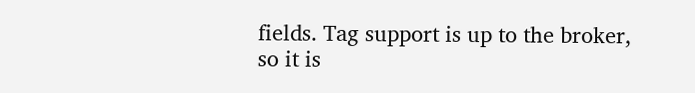fields. Tag support is up to the broker, so it is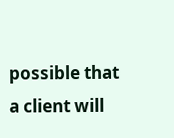possible that a client will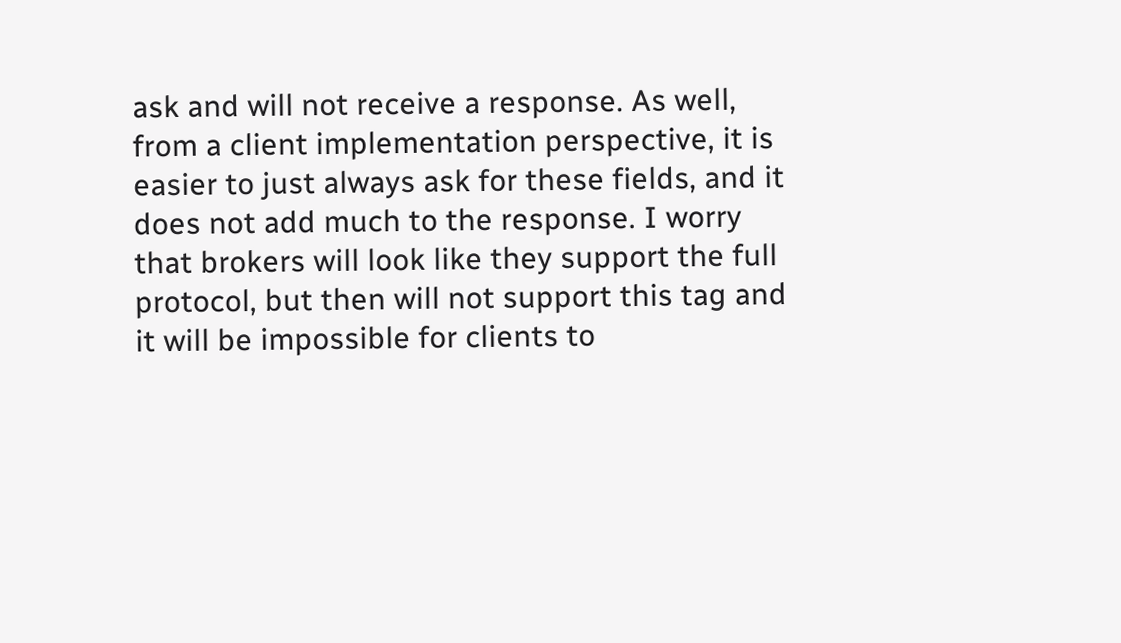ask and will not receive a response. As well, from a client implementation perspective, it is easier to just always ask for these fields, and it does not add much to the response. I worry that brokers will look like they support the full protocol, but then will not support this tag and it will be impossible for clients to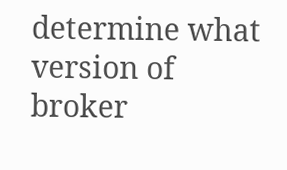determine what version of broker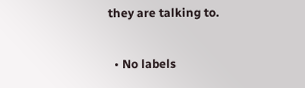they are talking to.

  • No labels